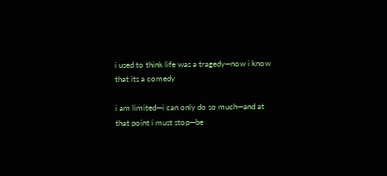i used to think life was a tragedy—now i know that its a comedy

i am limited—i can only do so much—and at that point i must stop—be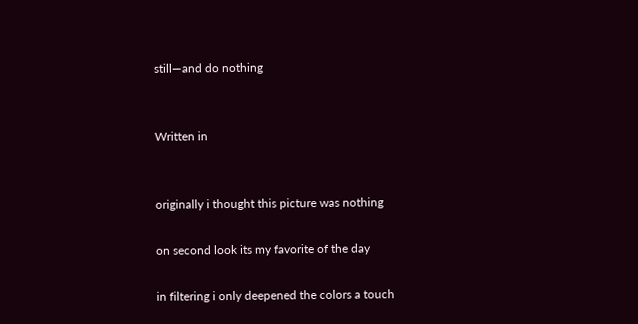still—and do nothing


Written in


originally i thought this picture was nothing

on second look its my favorite of the day

in filtering i only deepened the colors a touch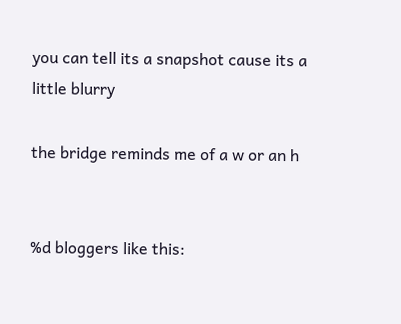you can tell its a snapshot cause its a little blurry

the bridge reminds me of a w or an h


%d bloggers like this: